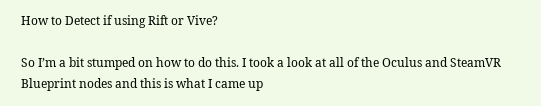How to Detect if using Rift or Vive?

So I’m a bit stumped on how to do this. I took a look at all of the Oculus and SteamVR Blueprint nodes and this is what I came up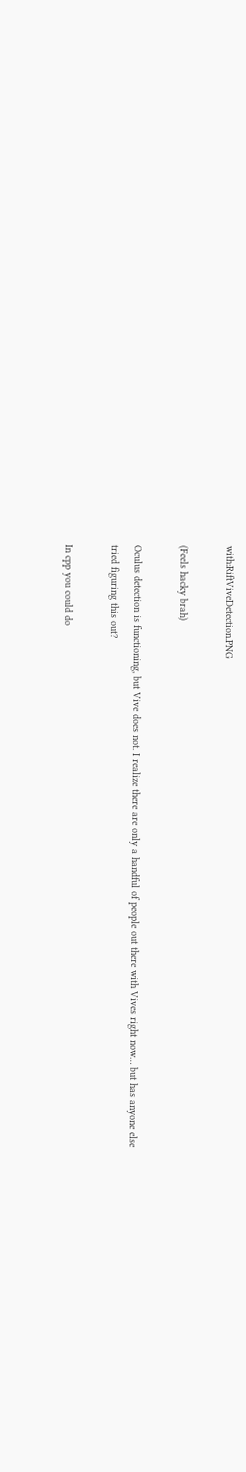with:RiftViveDetection.PNG

(Feels hacky brah)

Oculus detection is functioning, but Vive does not. I realize there are only a handful of people out there with Vives right now… but has anyone else tried figuring this out?

In cpp you could do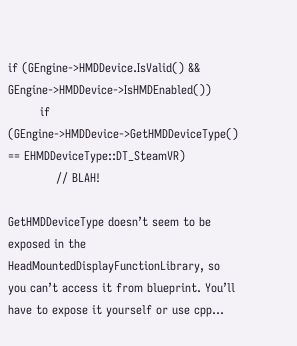if (GEngine->HMDDevice.IsValid() && GEngine->HMDDevice->IsHMDEnabled())
        if (GEngine->HMDDevice->GetHMDDeviceType() == EHMDDeviceType::DT_SteamVR)
            // BLAH!

GetHMDDeviceType doesn’t seem to be exposed in the HeadMountedDisplayFunctionLibrary, so you can’t access it from blueprint. You’ll have to expose it yourself or use cpp…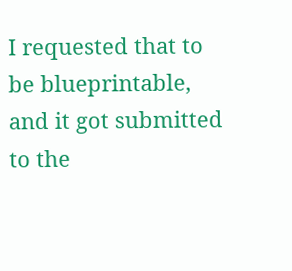I requested that to be blueprintable, and it got submitted to the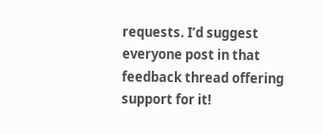requests. I’d suggest everyone post in that feedback thread offering support for it!